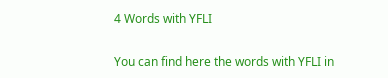4 Words with YFLI

You can find here the words with YFLI in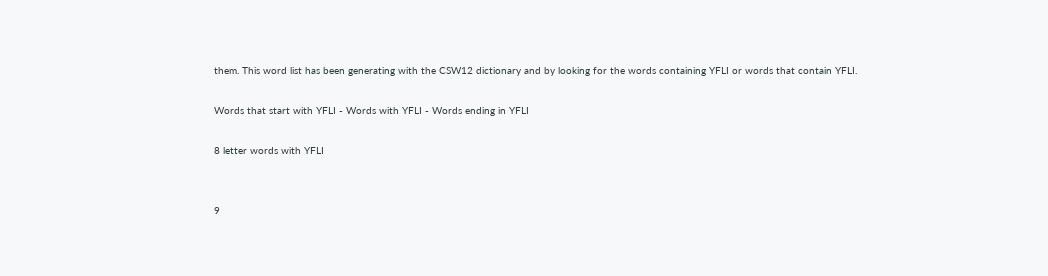them. This word list has been generating with the CSW12 dictionary and by looking for the words containing YFLI or words that contain YFLI.

Words that start with YFLI - Words with YFLI - Words ending in YFLI

8 letter words with YFLI


9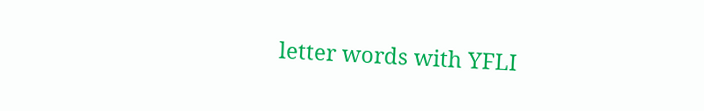letter words with YFLI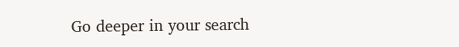Go deeper in your search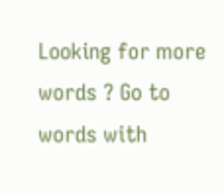Looking for more words ? Go to words with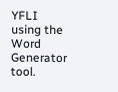YFLI using the Word Generator tool.